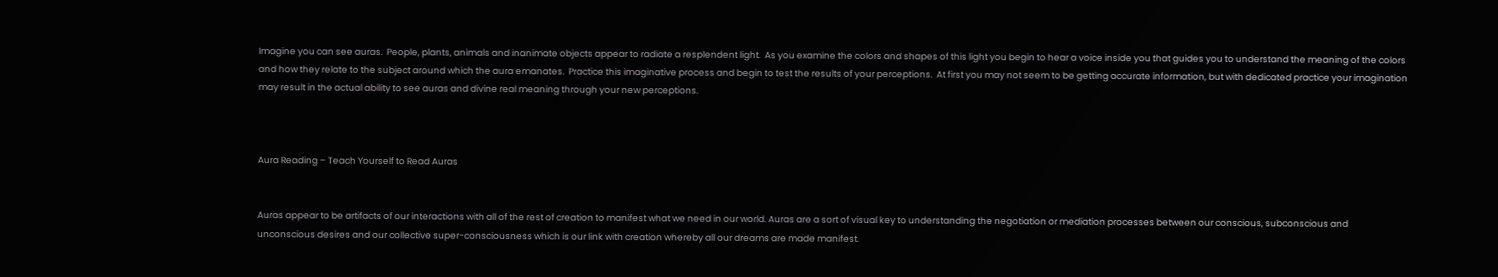Imagine you can see auras.  People, plants, animals and inanimate objects appear to radiate a resplendent light.  As you examine the colors and shapes of this light you begin to hear a voice inside you that guides you to understand the meaning of the colors and how they relate to the subject around which the aura emanates.  Practice this imaginative process and begin to test the results of your perceptions.  At first you may not seem to be getting accurate information, but with dedicated practice your imagination may result in the actual ability to see auras and divine real meaning through your new perceptions.



Aura Reading – Teach Yourself to Read Auras


Auras appear to be artifacts of our interactions with all of the rest of creation to manifest what we need in our world. Auras are a sort of visual key to understanding the negotiation or mediation processes between our conscious, subconscious and unconscious desires and our collective super-consciousness which is our link with creation whereby all our dreams are made manifest.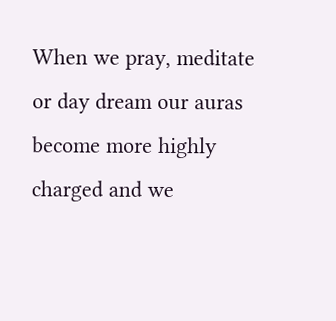When we pray, meditate or day dream our auras become more highly charged and we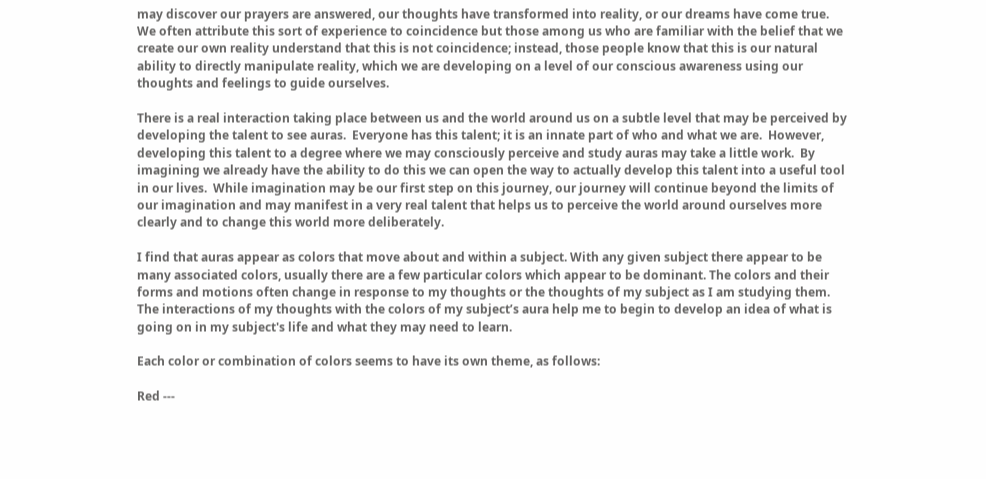may discover our prayers are answered, our thoughts have transformed into reality, or our dreams have come true.  We often attribute this sort of experience to coincidence but those among us who are familiar with the belief that we create our own reality understand that this is not coincidence; instead, those people know that this is our natural ability to directly manipulate reality, which we are developing on a level of our conscious awareness using our thoughts and feelings to guide ourselves.

There is a real interaction taking place between us and the world around us on a subtle level that may be perceived by developing the talent to see auras.  Everyone has this talent; it is an innate part of who and what we are.  However, developing this talent to a degree where we may consciously perceive and study auras may take a little work.  By imagining we already have the ability to do this we can open the way to actually develop this talent into a useful tool in our lives.  While imagination may be our first step on this journey, our journey will continue beyond the limits of our imagination and may manifest in a very real talent that helps us to perceive the world around ourselves more clearly and to change this world more deliberately.

I find that auras appear as colors that move about and within a subject. With any given subject there appear to be many associated colors, usually there are a few particular colors which appear to be dominant. The colors and their forms and motions often change in response to my thoughts or the thoughts of my subject as I am studying them. The interactions of my thoughts with the colors of my subject’s aura help me to begin to develop an idea of what is going on in my subject's life and what they may need to learn.

Each color or combination of colors seems to have its own theme, as follows:

Red ---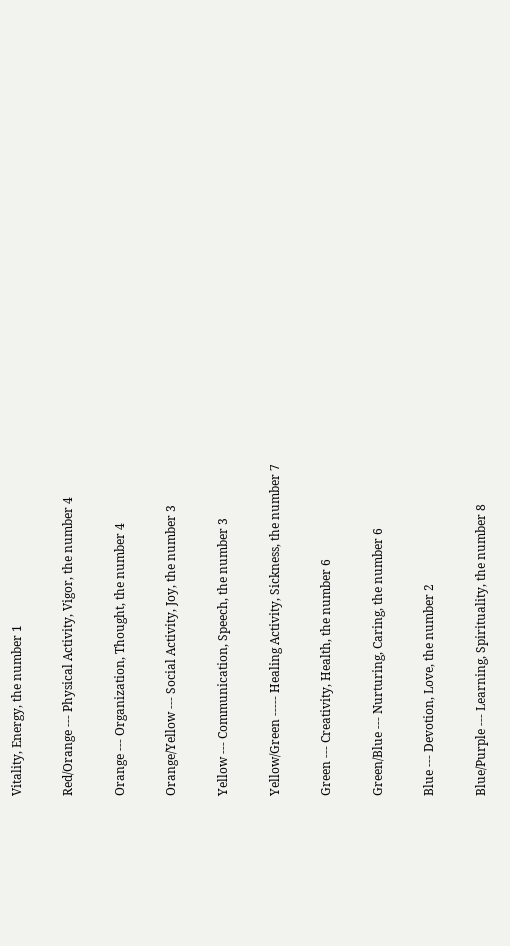Vitality, Energy, the number 1

Red/Orange --- Physical Activity, Vigor, the number 4

Orange --- Organization, Thought, the number 4

Orange/Yellow --- Social Activity, Joy, the number 3

Yellow --- Communication, Speech, the number 3

Yellow/Green ----- Healing Activity, Sickness, the number 7

Green --- Creativity, Health, the number 6

Green/Blue --- Nurturing, Caring, the number 6

Blue --- Devotion, Love, the number 2

Blue/Purple --- Learning, Spirituality, the number 8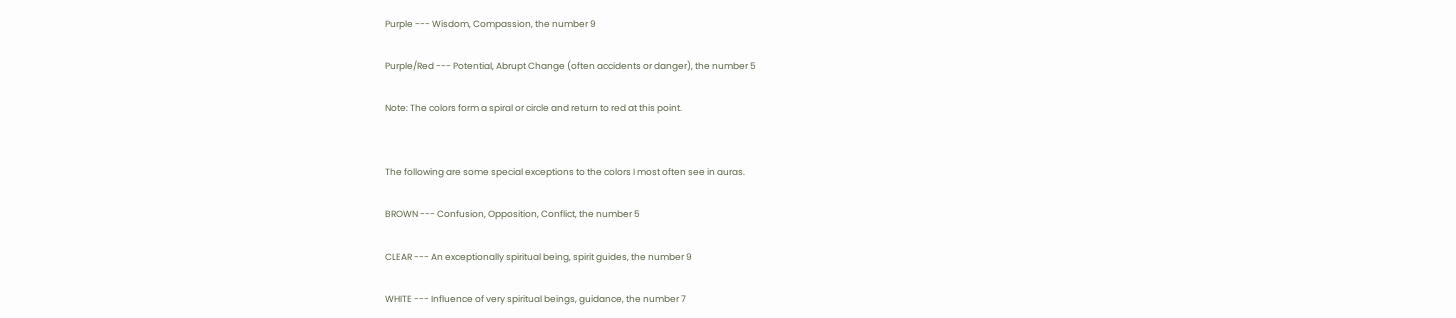Purple --- Wisdom, Compassion, the number 9

Purple/Red --- Potential, Abrupt Change (often accidents or danger), the number 5

Note: The colors form a spiral or circle and return to red at this point.


The following are some special exceptions to the colors I most often see in auras.

BROWN --- Confusion, Opposition, Conflict, the number 5

CLEAR --- An exceptionally spiritual being, spirit guides, the number 9

WHITE --- Influence of very spiritual beings, guidance, the number 7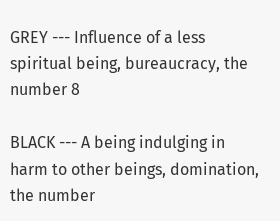GREY --- Influence of a less spiritual being, bureaucracy, the number 8

BLACK --- A being indulging in harm to other beings, domination, the number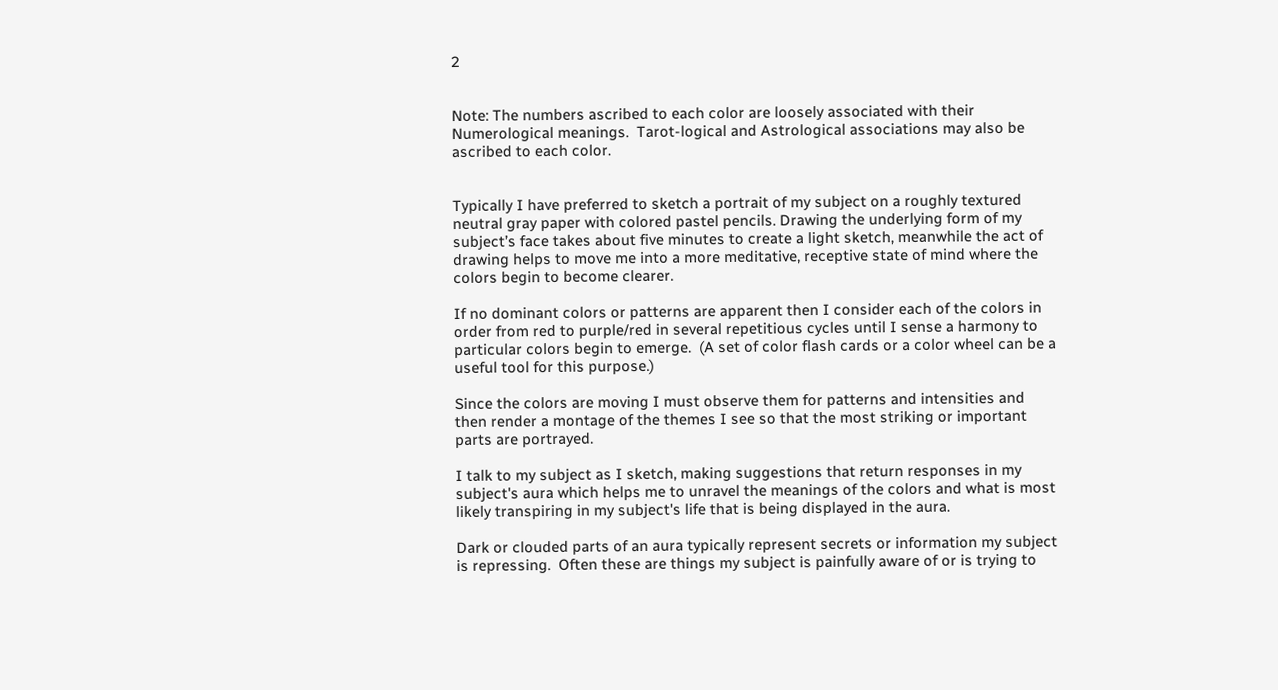2


Note: The numbers ascribed to each color are loosely associated with their Numerological meanings.  Tarot-logical and Astrological associations may also be ascribed to each color.


Typically I have preferred to sketch a portrait of my subject on a roughly textured neutral gray paper with colored pastel pencils. Drawing the underlying form of my subject’s face takes about five minutes to create a light sketch, meanwhile the act of drawing helps to move me into a more meditative, receptive state of mind where the colors begin to become clearer.

If no dominant colors or patterns are apparent then I consider each of the colors in order from red to purple/red in several repetitious cycles until I sense a harmony to particular colors begin to emerge.  (A set of color flash cards or a color wheel can be a useful tool for this purpose.)

Since the colors are moving I must observe them for patterns and intensities and then render a montage of the themes I see so that the most striking or important parts are portrayed.

I talk to my subject as I sketch, making suggestions that return responses in my subject's aura which helps me to unravel the meanings of the colors and what is most likely transpiring in my subject's life that is being displayed in the aura.

Dark or clouded parts of an aura typically represent secrets or information my subject is repressing.  Often these are things my subject is painfully aware of or is trying to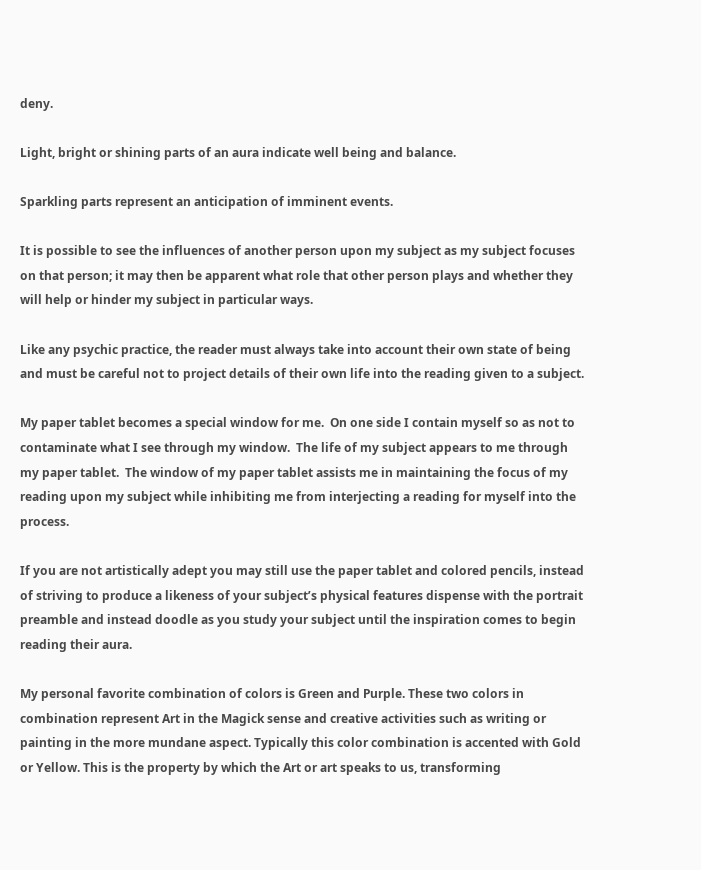deny.

Light, bright or shining parts of an aura indicate well being and balance.

Sparkling parts represent an anticipation of imminent events.

It is possible to see the influences of another person upon my subject as my subject focuses on that person; it may then be apparent what role that other person plays and whether they will help or hinder my subject in particular ways.

Like any psychic practice, the reader must always take into account their own state of being and must be careful not to project details of their own life into the reading given to a subject.

My paper tablet becomes a special window for me.  On one side I contain myself so as not to contaminate what I see through my window.  The life of my subject appears to me through my paper tablet.  The window of my paper tablet assists me in maintaining the focus of my reading upon my subject while inhibiting me from interjecting a reading for myself into the process.

If you are not artistically adept you may still use the paper tablet and colored pencils, instead of striving to produce a likeness of your subject’s physical features dispense with the portrait preamble and instead doodle as you study your subject until the inspiration comes to begin reading their aura.

My personal favorite combination of colors is Green and Purple. These two colors in combination represent Art in the Magick sense and creative activities such as writing or painting in the more mundane aspect. Typically this color combination is accented with Gold or Yellow. This is the property by which the Art or art speaks to us, transforming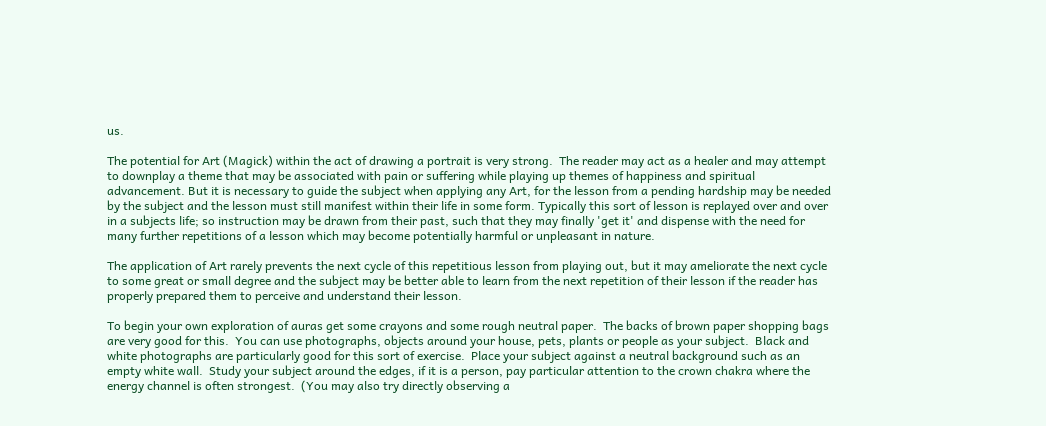us.

The potential for Art (Magick) within the act of drawing a portrait is very strong.  The reader may act as a healer and may attempt to downplay a theme that may be associated with pain or suffering while playing up themes of happiness and spiritual advancement. But it is necessary to guide the subject when applying any Art, for the lesson from a pending hardship may be needed by the subject and the lesson must still manifest within their life in some form. Typically this sort of lesson is replayed over and over in a subjects life; so instruction may be drawn from their past, such that they may finally 'get it' and dispense with the need for many further repetitions of a lesson which may become potentially harmful or unpleasant in nature.

The application of Art rarely prevents the next cycle of this repetitious lesson from playing out, but it may ameliorate the next cycle to some great or small degree and the subject may be better able to learn from the next repetition of their lesson if the reader has properly prepared them to perceive and understand their lesson.

To begin your own exploration of auras get some crayons and some rough neutral paper.  The backs of brown paper shopping bags are very good for this.  You can use photographs, objects around your house, pets, plants or people as your subject.  Black and white photographs are particularly good for this sort of exercise.  Place your subject against a neutral background such as an empty white wall.  Study your subject around the edges, if it is a person, pay particular attention to the crown chakra where the energy channel is often strongest.  (You may also try directly observing a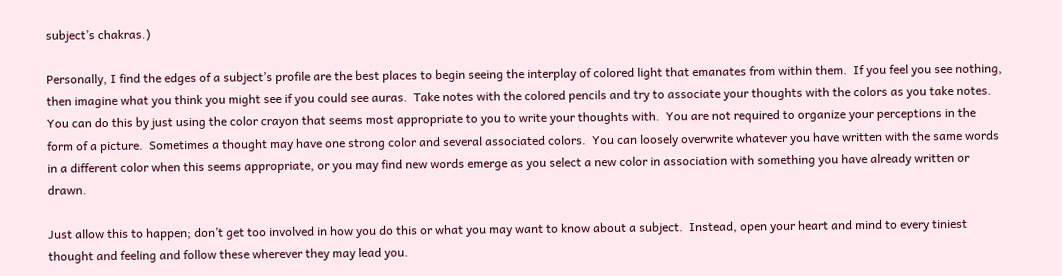subject’s chakras.)

Personally, I find the edges of a subject’s profile are the best places to begin seeing the interplay of colored light that emanates from within them.  If you feel you see nothing, then imagine what you think you might see if you could see auras.  Take notes with the colored pencils and try to associate your thoughts with the colors as you take notes.  You can do this by just using the color crayon that seems most appropriate to you to write your thoughts with.  You are not required to organize your perceptions in the form of a picture.  Sometimes a thought may have one strong color and several associated colors.  You can loosely overwrite whatever you have written with the same words in a different color when this seems appropriate, or you may find new words emerge as you select a new color in association with something you have already written or drawn.

Just allow this to happen; don’t get too involved in how you do this or what you may want to know about a subject.  Instead, open your heart and mind to every tiniest thought and feeling and follow these wherever they may lead you.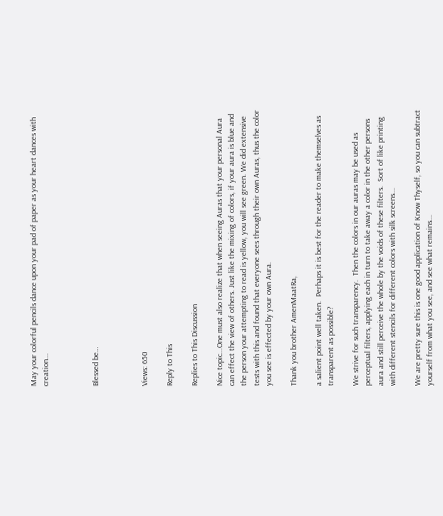May your colorful pencils dance upon your pad of paper as your heart dances with creation...



Blessed be…



Views: 650

Reply to This

Replies to This Discussion

Nice topic...One must also realize that when seeing Auras that your personal Aura can effect the view of others. Just like the mixing of colors, if your aura is blue and the person your attempting to read is yellow, you will see green. We did extensive tests with this and found that everyone sees through their own Auras, thus the color you see is effected by your own Aura.

Thank you brother AmenMaatRa,

a salient point well taken.  Perhaps it is best for the reader to make themselves as transparent as possible?

We strive for such transparency.  Then the colors in our auras may be used as perceptual filters, applying each in turn to take away a color in the other persons aura and still perceive the whole by the voids of these filters.  Sort of like printing with different stencils for different colors with silk screens...

We are pretty sure this is one good application of Know Thyself, so you can subtract yourself from what you see, and see what remains...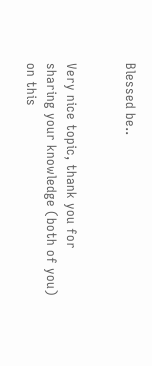Blessed be..


Very nice topic, thank you for sharing your knowledge (both of you) on this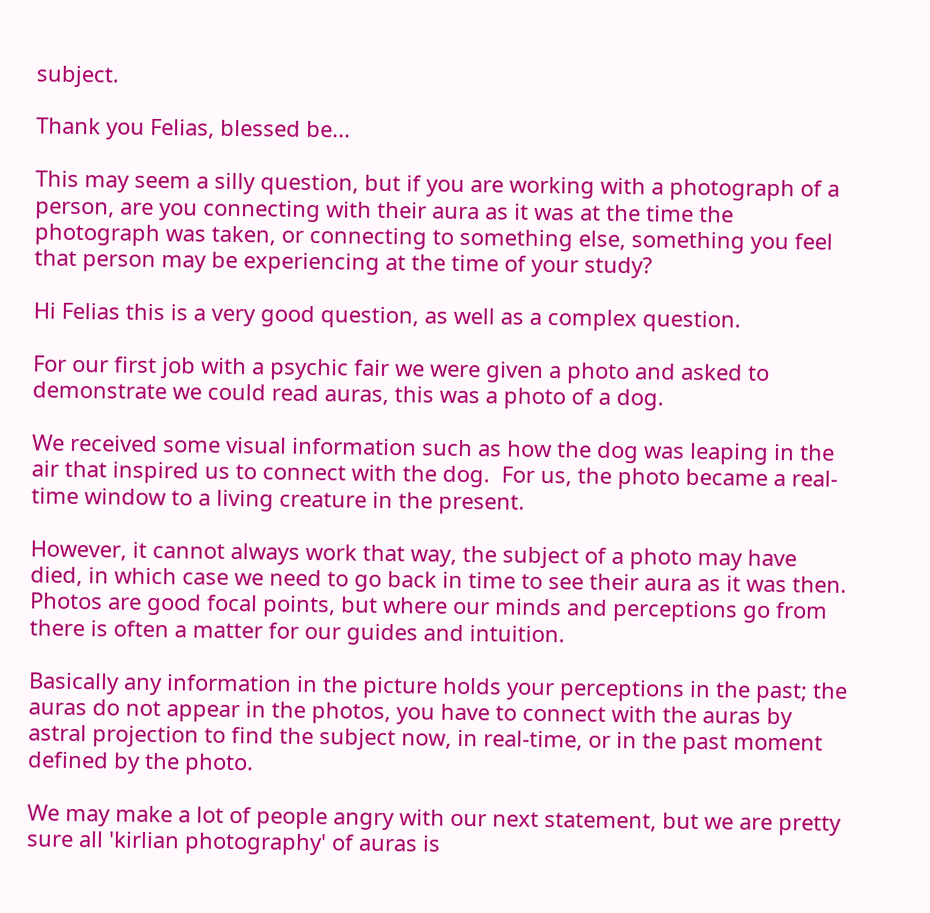subject.

Thank you Felias, blessed be...

This may seem a silly question, but if you are working with a photograph of a person, are you connecting with their aura as it was at the time the photograph was taken, or connecting to something else, something you feel that person may be experiencing at the time of your study?

Hi Felias this is a very good question, as well as a complex question.

For our first job with a psychic fair we were given a photo and asked to demonstrate we could read auras, this was a photo of a dog.

We received some visual information such as how the dog was leaping in the air that inspired us to connect with the dog.  For us, the photo became a real-time window to a living creature in the present.

However, it cannot always work that way, the subject of a photo may have died, in which case we need to go back in time to see their aura as it was then.  Photos are good focal points, but where our minds and perceptions go from there is often a matter for our guides and intuition.

Basically any information in the picture holds your perceptions in the past; the auras do not appear in the photos, you have to connect with the auras by astral projection to find the subject now, in real-time, or in the past moment defined by the photo.

We may make a lot of people angry with our next statement, but we are pretty sure all 'kirlian photography' of auras is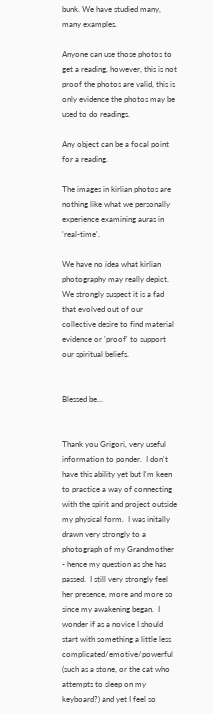bunk. We have studied many, many examples.

Anyone can use those photos to get a reading, however, this is not proof the photos are valid, this is only evidence the photos may be used to do readings.

Any object can be a focal point for a reading.

The images in kirlian photos are nothing like what we personally experience examining auras in 'real-time'.

We have no idea what kirlian photography may really depict.  We strongly suspect it is a fad that evolved out of our collective desire to find material evidence or 'proof' to support our spiritual beliefs.


Blessed be...


Thank you Grigori, very useful information to ponder.  I don't have this ability yet but I'm keen to practice a way of connecting with the spirit and project outside my physical form.  I was initally drawn very strongly to a photograph of my Grandmother - hence my question as she has passed.  I still very strongly feel her presence, more and more so since my awakening began.  I wonder if as a novice I should start with something a little less complicated/emotive/powerful (such as a stone, or the cat who attempts to sleep on my keyboard?) and yet I feel so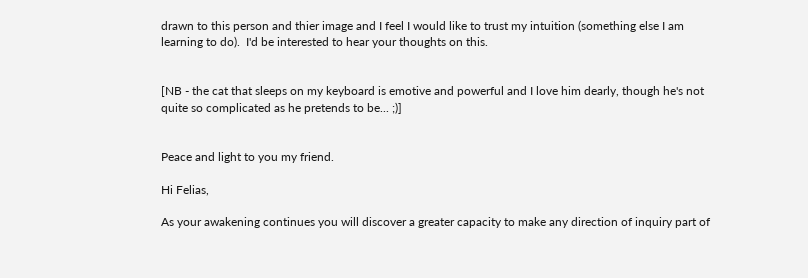drawn to this person and thier image and I feel I would like to trust my intuition (something else I am learning to do).  I'd be interested to hear your thoughts on this.


[NB - the cat that sleeps on my keyboard is emotive and powerful and I love him dearly, though he's not quite so complicated as he pretends to be... ;)]


Peace and light to you my friend.

Hi Felias,

As your awakening continues you will discover a greater capacity to make any direction of inquiry part of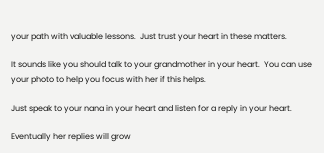your path with valuable lessons.  Just trust your heart in these matters.

It sounds like you should talk to your grandmother in your heart.  You can use your photo to help you focus with her if this helps.

Just speak to your nana in your heart and listen for a reply in your heart.

Eventually her replies will grow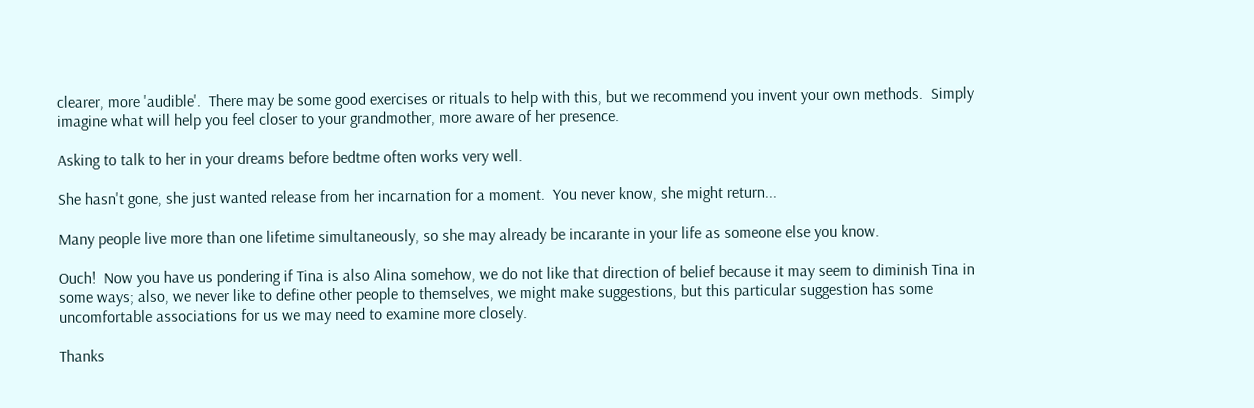clearer, more 'audible'.  There may be some good exercises or rituals to help with this, but we recommend you invent your own methods.  Simply imagine what will help you feel closer to your grandmother, more aware of her presence.

Asking to talk to her in your dreams before bedtme often works very well.

She hasn't gone, she just wanted release from her incarnation for a moment.  You never know, she might return...

Many people live more than one lifetime simultaneously, so she may already be incarante in your life as someone else you know.

Ouch!  Now you have us pondering if Tina is also Alina somehow, we do not like that direction of belief because it may seem to diminish Tina in some ways; also, we never like to define other people to themselves, we might make suggestions, but this particular suggestion has some uncomfortable associations for us we may need to examine more closely.

Thanks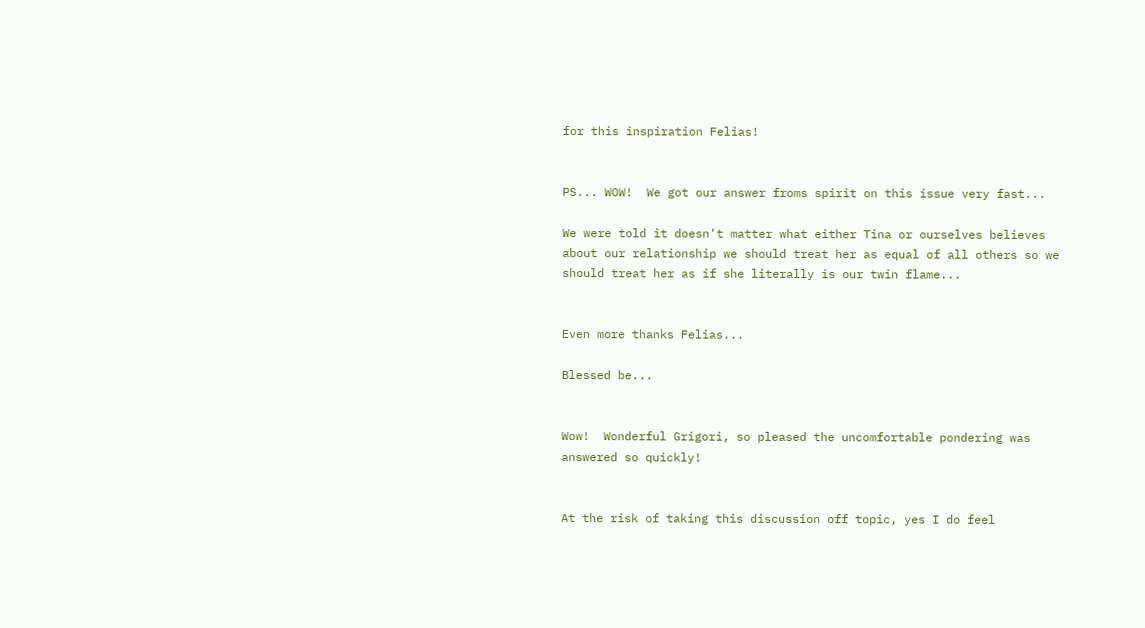for this inspiration Felias!


PS... WOW!  We got our answer froms spirit on this issue very fast...

We were told it doesn't matter what either Tina or ourselves believes about our relationship we should treat her as equal of all others so we should treat her as if she literally is our twin flame...


Even more thanks Felias...

Blessed be...


Wow!  Wonderful Grigori, so pleased the uncomfortable pondering was answered so quickly!


At the risk of taking this discussion off topic, yes I do feel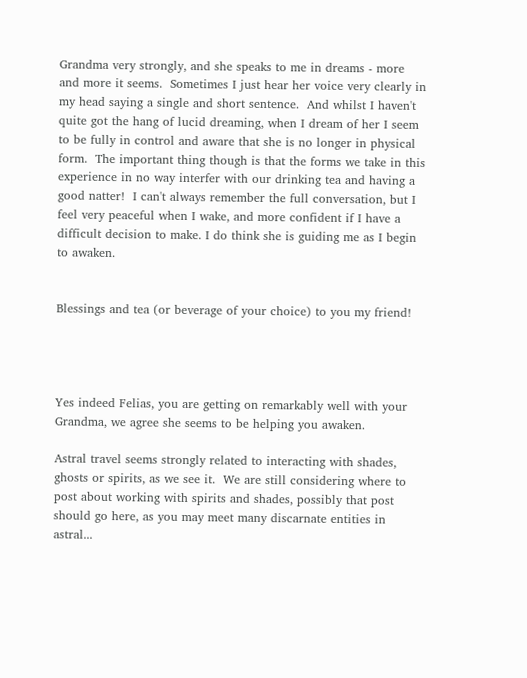Grandma very strongly, and she speaks to me in dreams - more and more it seems.  Sometimes I just hear her voice very clearly in my head saying a single and short sentence.  And whilst I haven't quite got the hang of lucid dreaming, when I dream of her I seem to be fully in control and aware that she is no longer in physical form.  The important thing though is that the forms we take in this experience in no way interfer with our drinking tea and having a good natter!  I can't always remember the full conversation, but I feel very peaceful when I wake, and more confident if I have a difficult decision to make. I do think she is guiding me as I begin to awaken.


Blessings and tea (or beverage of your choice) to you my friend!




Yes indeed Felias, you are getting on remarkably well with your Grandma, we agree she seems to be helping you awaken.

Astral travel seems strongly related to interacting with shades, ghosts or spirits, as we see it.  We are still considering where to post about working with spirits and shades, possibly that post should go here, as you may meet many discarnate entities in astral...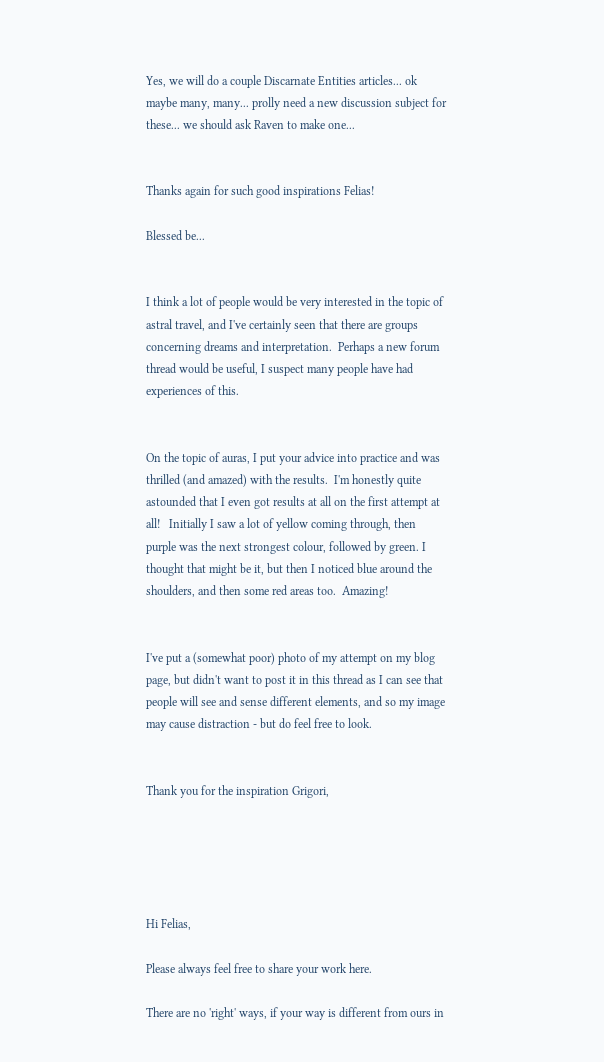Yes, we will do a couple Discarnate Entities articles... ok maybe many, many... prolly need a new discussion subject for these... we should ask Raven to make one...


Thanks again for such good inspirations Felias!

Blessed be...


I think a lot of people would be very interested in the topic of astral travel, and I've certainly seen that there are groups concerning dreams and interpretation.  Perhaps a new forum thread would be useful, I suspect many people have had experiences of this.


On the topic of auras, I put your advice into practice and was thrilled (and amazed) with the results.  I'm honestly quite astounded that I even got results at all on the first attempt at all!   Initially I saw a lot of yellow coming through, then purple was the next strongest colour, followed by green. I thought that might be it, but then I noticed blue around the shoulders, and then some red areas too.  Amazing!


I've put a (somewhat poor) photo of my attempt on my blog page, but didn't want to post it in this thread as I can see that people will see and sense different elements, and so my image may cause distraction - but do feel free to look.


Thank you for the inspiration Grigori,





Hi Felias,

Please always feel free to share your work here.

There are no 'right' ways, if your way is different from ours in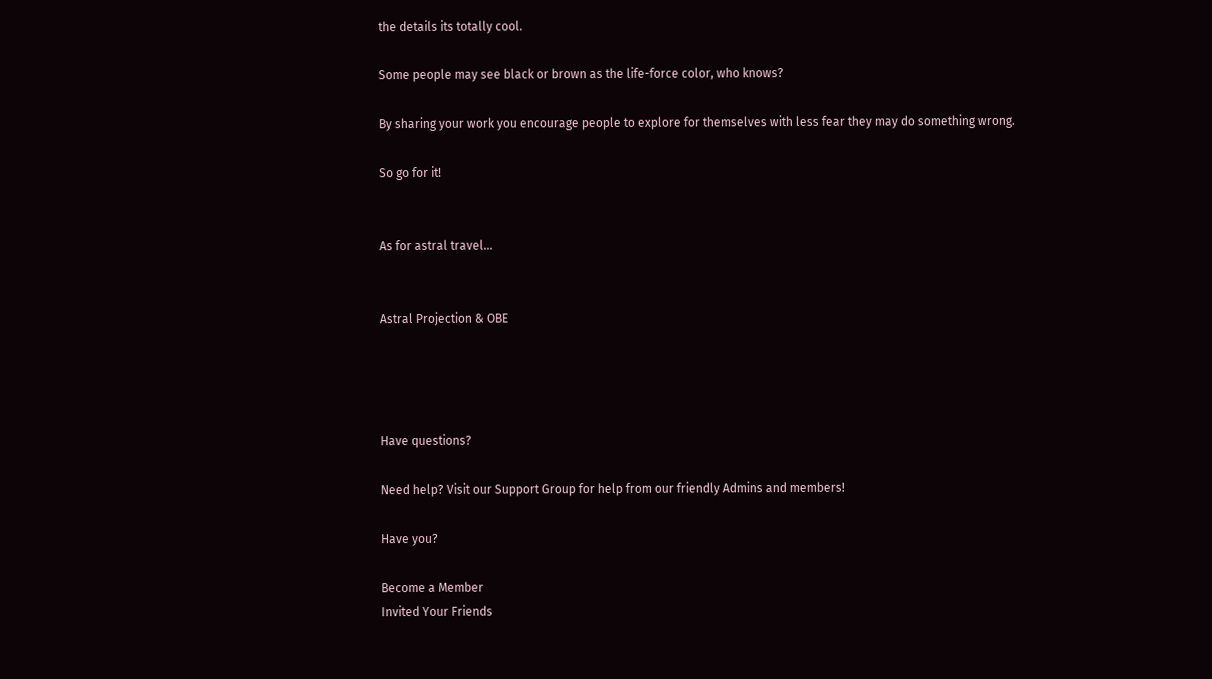the details its totally cool.

Some people may see black or brown as the life-force color, who knows?

By sharing your work you encourage people to explore for themselves with less fear they may do something wrong.

So go for it!


As for astral travel...


Astral Projection & OBE




Have questions?

Need help? Visit our Support Group for help from our friendly Admins and members!

Have you?

Become a Member
Invited Your Friends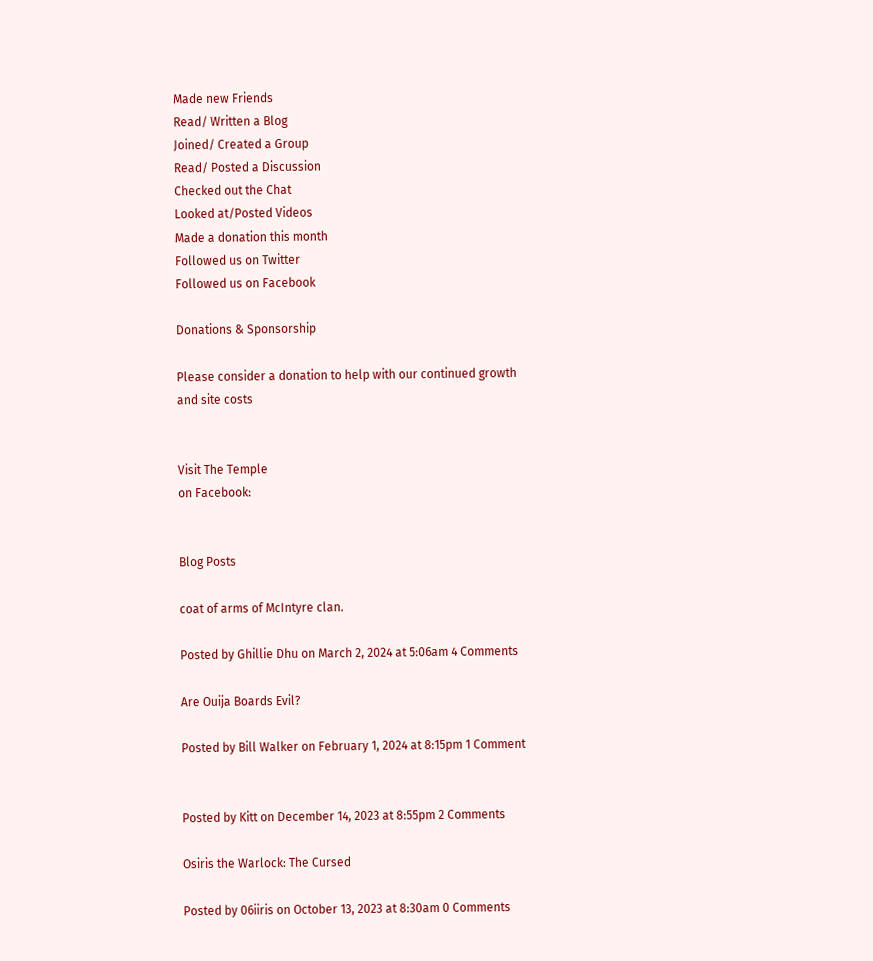Made new Friends
Read/ Written a Blog
Joined/ Created a Group
Read/ Posted a Discussion
Checked out the Chat
Looked at/Posted Videos
Made a donation this month
Followed us on Twitter
Followed us on Facebook

Donations & Sponsorship

Please consider a donation to help with our continued growth and site costs


Visit The Temple
on Facebook:


Blog Posts

coat of arms of McIntyre clan.

Posted by Ghillie Dhu on March 2, 2024 at 5:06am 4 Comments

Are Ouija Boards Evil?

Posted by Bill Walker on February 1, 2024 at 8:15pm 1 Comment


Posted by Kitt on December 14, 2023 at 8:55pm 2 Comments

Osiris the Warlock: The Cursed

Posted by 06iiris on October 13, 2023 at 8:30am 0 Comments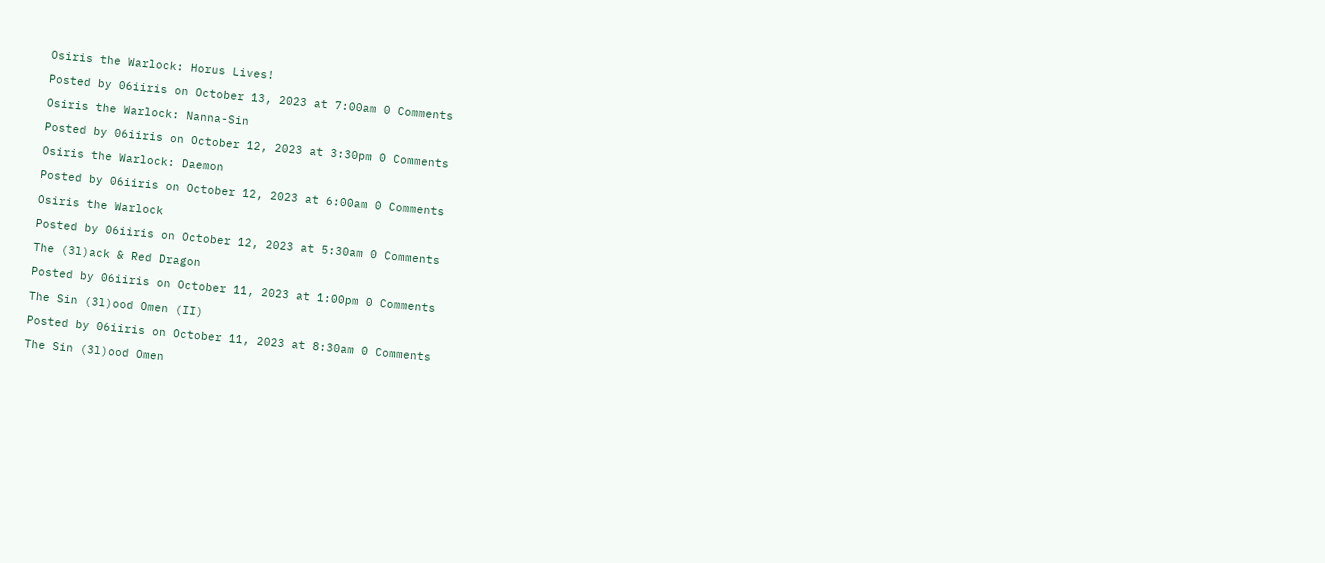Osiris the Warlock: Horus Lives!

Posted by 06iiris on October 13, 2023 at 7:00am 0 Comments

Osiris the Warlock: Nanna-Sin

Posted by 06iiris on October 12, 2023 at 3:30pm 0 Comments

Osiris the Warlock: Daemon

Posted by 06iiris on October 12, 2023 at 6:00am 0 Comments

Osiris the Warlock

Posted by 06iiris on October 12, 2023 at 5:30am 0 Comments

The (3l)ack & Red Dragon

Posted by 06iiris on October 11, 2023 at 1:00pm 0 Comments

The Sin (3l)ood Omen (II)

Posted by 06iiris on October 11, 2023 at 8:30am 0 Comments

The Sin (3l)ood Omen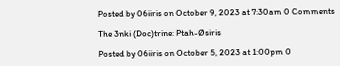Posted by 06iiris on October 9, 2023 at 7:30am 0 Comments

The 3nki (Doc)trine: Ptah-Øsiris

Posted by 06iiris on October 5, 2023 at 1:00pm 0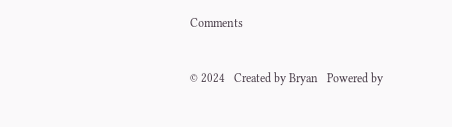Comments


© 2024   Created by Bryan   Powered by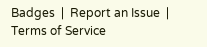Badges  |  Report an Issue  |  Terms of Service